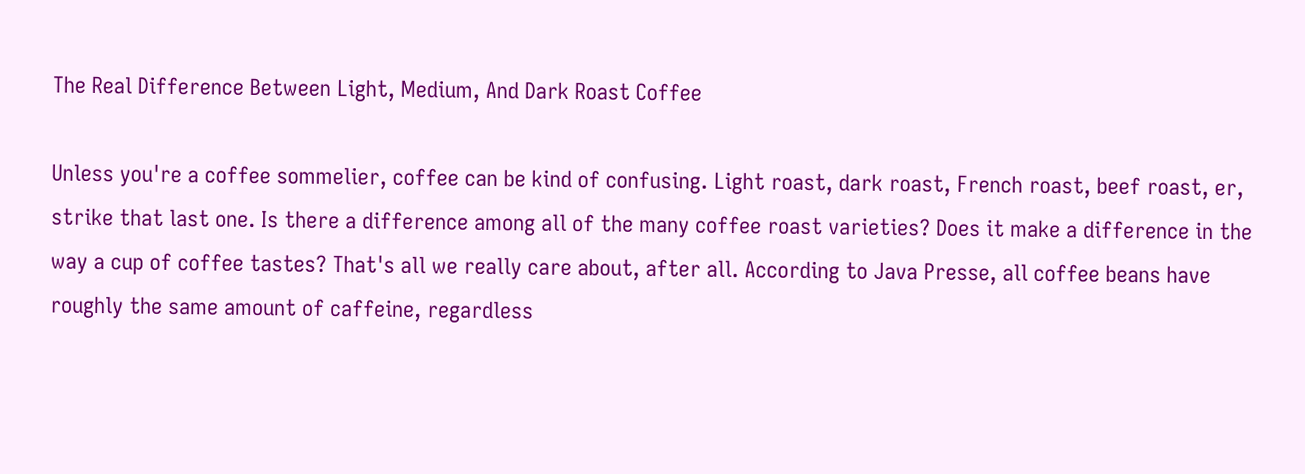The Real Difference Between Light, Medium, And Dark Roast Coffee

Unless you're a coffee sommelier, coffee can be kind of confusing. Light roast, dark roast, French roast, beef roast, er, strike that last one. Is there a difference among all of the many coffee roast varieties? Does it make a difference in the way a cup of coffee tastes? That's all we really care about, after all. According to Java Presse, all coffee beans have roughly the same amount of caffeine, regardless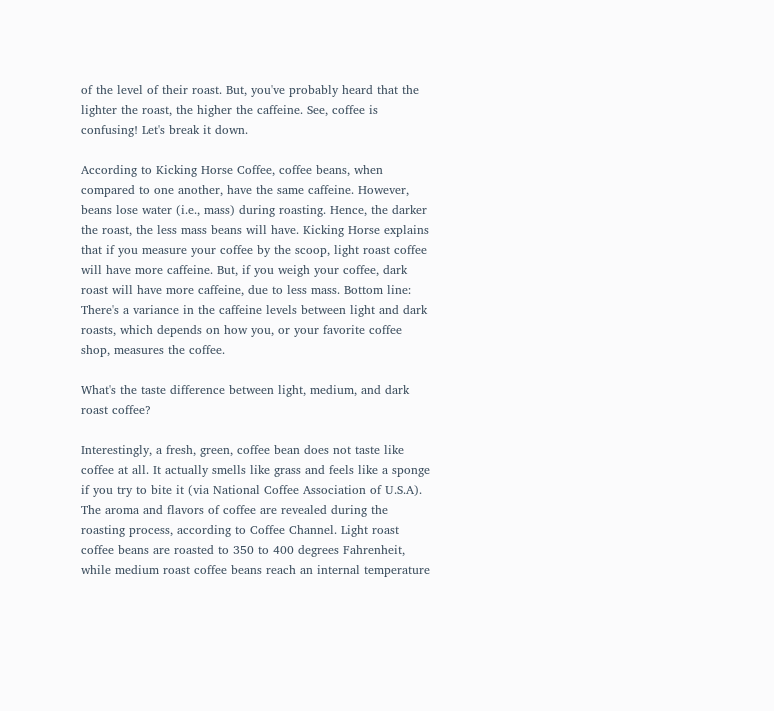of the level of their roast. But, you've probably heard that the lighter the roast, the higher the caffeine. See, coffee is confusing! Let's break it down.

According to Kicking Horse Coffee, coffee beans, when compared to one another, have the same caffeine. However, beans lose water (i.e., mass) during roasting. Hence, the darker the roast, the less mass beans will have. Kicking Horse explains that if you measure your coffee by the scoop, light roast coffee will have more caffeine. But, if you weigh your coffee, dark roast will have more caffeine, due to less mass. Bottom line: There's a variance in the caffeine levels between light and dark roasts, which depends on how you, or your favorite coffee shop, measures the coffee.

What's the taste difference between light, medium, and dark roast coffee?

Interestingly, a fresh, green, coffee bean does not taste like coffee at all. It actually smells like grass and feels like a sponge if you try to bite it (via National Coffee Association of U.S.A). The aroma and flavors of coffee are revealed during the roasting process, according to Coffee Channel. Light roast coffee beans are roasted to 350 to 400 degrees Fahrenheit, while medium roast coffee beans reach an internal temperature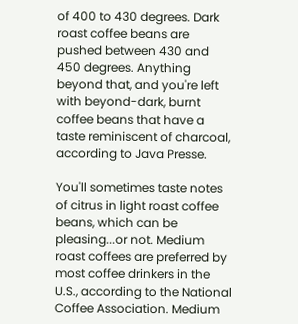of 400 to 430 degrees. Dark roast coffee beans are pushed between 430 and 450 degrees. Anything beyond that, and you're left with beyond-dark, burnt coffee beans that have a taste reminiscent of charcoal, according to Java Presse.

You'll sometimes taste notes of citrus in light roast coffee beans, which can be pleasing...or not. Medium roast coffees are preferred by most coffee drinkers in the U.S., according to the National Coffee Association. Medium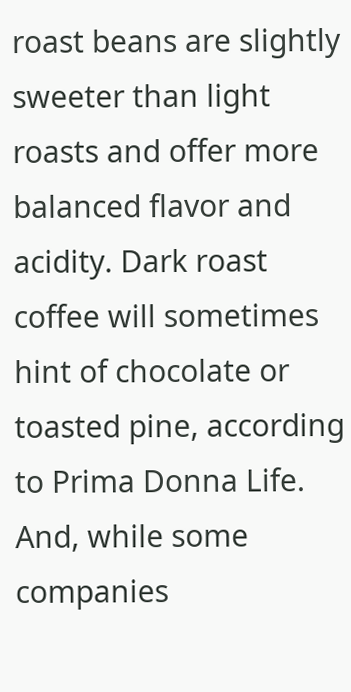roast beans are slightly sweeter than light roasts and offer more balanced flavor and acidity. Dark roast coffee will sometimes hint of chocolate or toasted pine, according to Prima Donna Life. And, while some companies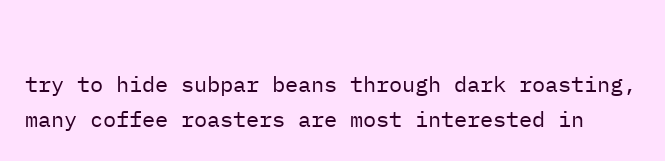try to hide subpar beans through dark roasting, many coffee roasters are most interested in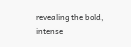revealing the bold, intense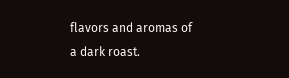flavors and aromas of a dark roast.